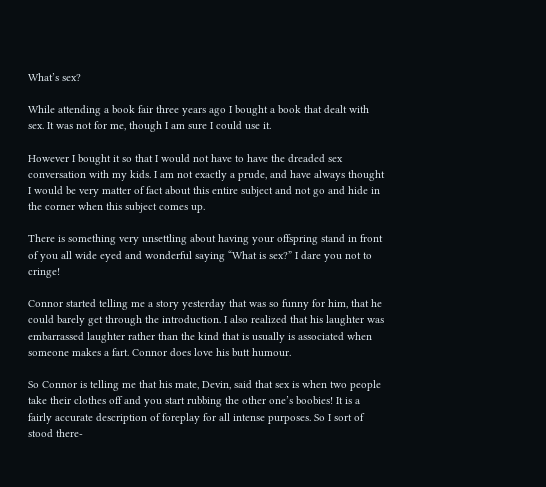What’s sex?

While attending a book fair three years ago I bought a book that dealt with sex. It was not for me, though I am sure I could use it.

However I bought it so that I would not have to have the dreaded sex conversation with my kids. I am not exactly a prude, and have always thought I would be very matter of fact about this entire subject and not go and hide in the corner when this subject comes up.

There is something very unsettling about having your offspring stand in front of you all wide eyed and wonderful saying “What is sex?” I dare you not to cringe!

Connor started telling me a story yesterday that was so funny for him, that he could barely get through the introduction. I also realized that his laughter was embarrassed laughter rather than the kind that is usually is associated when someone makes a fart. Connor does love his butt humour.

So Connor is telling me that his mate, Devin, said that sex is when two people take their clothes off and you start rubbing the other one’s boobies! It is a fairly accurate description of foreplay for all intense purposes. So I sort of stood there-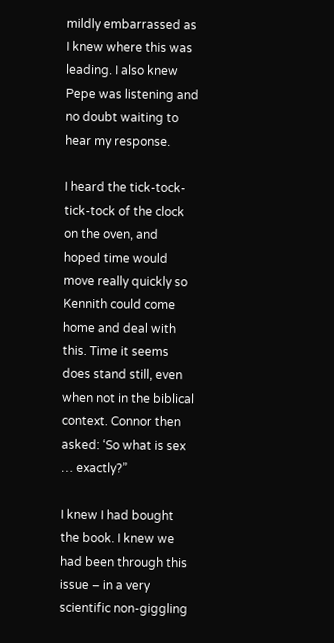mildly embarrassed as I knew where this was leading. I also knew Pepe was listening and no doubt waiting to hear my response.

I heard the tick-tock-tick-tock of the clock on the oven, and hoped time would move really quickly so Kennith could come home and deal with this. Time it seems does stand still, even when not in the biblical context. Connor then asked: ‘So what is sex … exactly?”

I knew I had bought the book. I knew we had been through this issue – in a very scientific non-giggling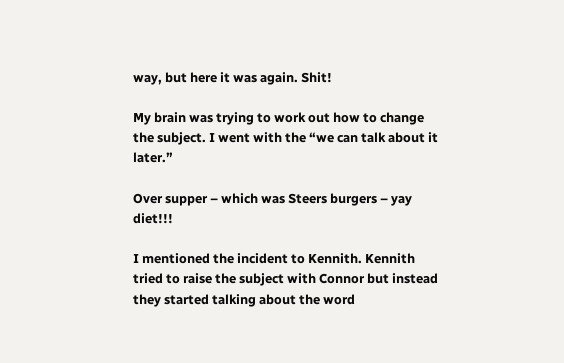way, but here it was again. Shit!

My brain was trying to work out how to change the subject. I went with the “we can talk about it later.”

Over supper – which was Steers burgers – yay diet!!!

I mentioned the incident to Kennith. Kennith tried to raise the subject with Connor but instead they started talking about the word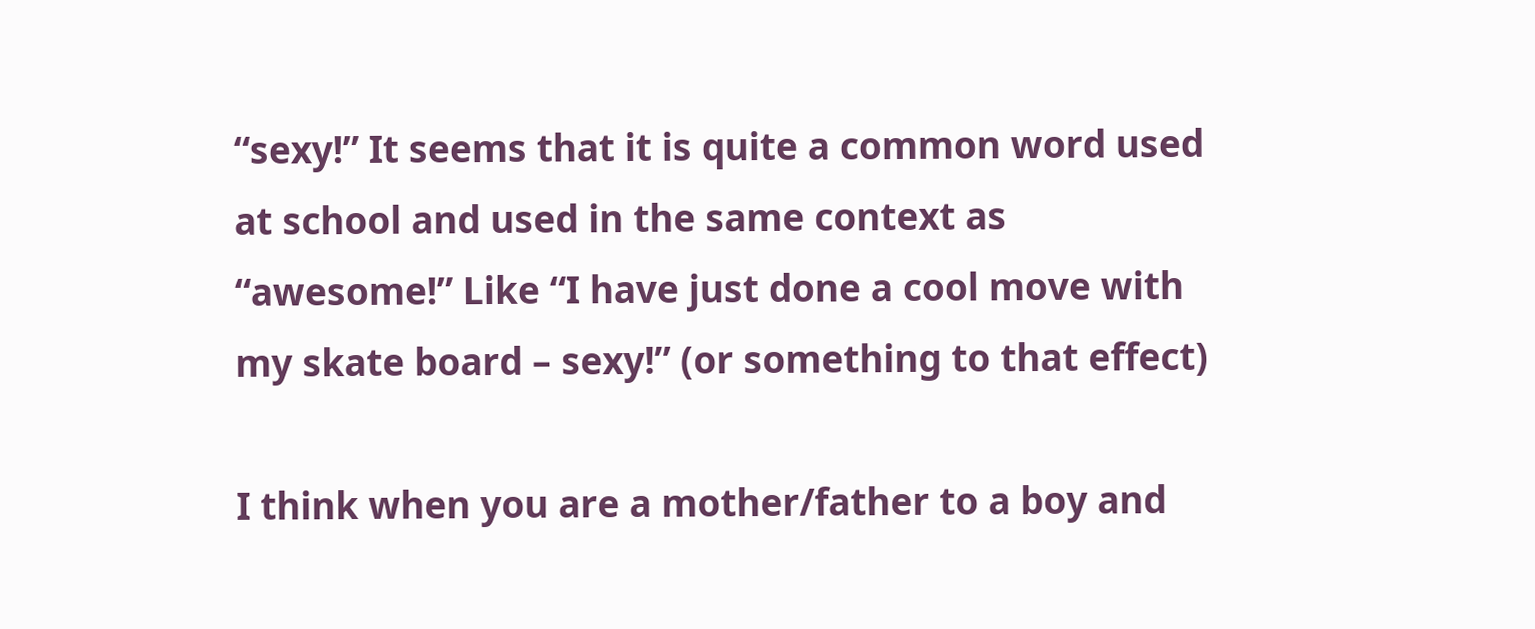“sexy!” It seems that it is quite a common word used at school and used in the same context as “awesome!” Like “I have just done a cool move with my skate board – sexy!” (or something to that effect)

I think when you are a mother/father to a boy and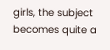girls, the subject becomes quite a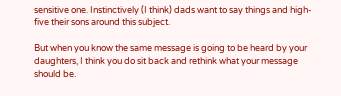sensitive one. Instinctively (I think) dads want to say things and high-five their sons around this subject.

But when you know the same message is going to be heard by your daughters, I think you do sit back and rethink what your message should be.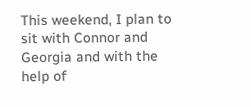This weekend, I plan to sit with Connor and Georgia and with the help of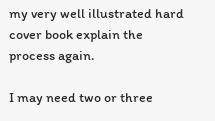my very well illustrated hard cover book explain the process again.

I may need two or three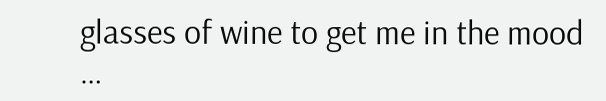glasses of wine to get me in the mood …